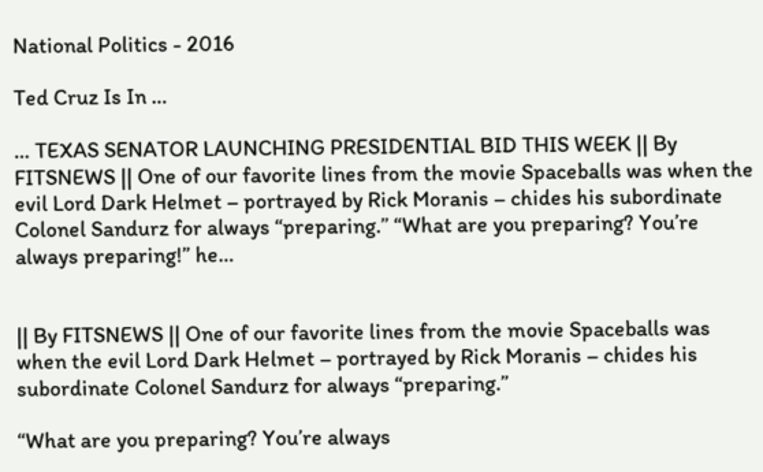National Politics - 2016

Ted Cruz Is In …

… TEXAS SENATOR LAUNCHING PRESIDENTIAL BID THIS WEEK || By FITSNEWS || One of our favorite lines from the movie Spaceballs was when the evil Lord Dark Helmet – portrayed by Rick Moranis – chides his subordinate Colonel Sandurz for always “preparing.” “What are you preparing? You’re always preparing!” he…


|| By FITSNEWS || One of our favorite lines from the movie Spaceballs was when the evil Lord Dark Helmet – portrayed by Rick Moranis – chides his subordinate Colonel Sandurz for always “preparing.”

“What are you preparing? You’re always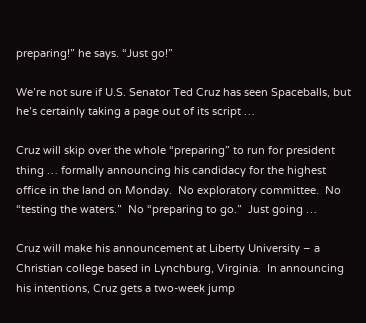preparing!” he says. “Just go!”

We’re not sure if U.S. Senator Ted Cruz has seen Spaceballs, but he’s certainly taking a page out of its script …

Cruz will skip over the whole “preparing” to run for president thing … formally announcing his candidacy for the highest office in the land on Monday.  No exploratory committee.  No “testing the waters.”  No “preparing to go.”  Just going …

Cruz will make his announcement at Liberty University – a Christian college based in Lynchburg, Virginia.  In announcing his intentions, Cruz gets a two-week jump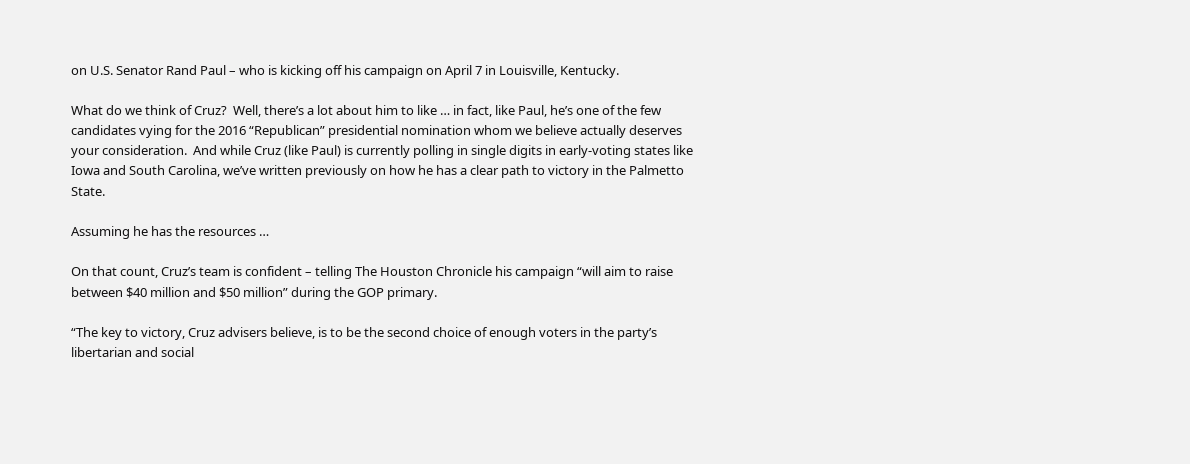on U.S. Senator Rand Paul – who is kicking off his campaign on April 7 in Louisville, Kentucky.

What do we think of Cruz?  Well, there’s a lot about him to like … in fact, like Paul, he’s one of the few candidates vying for the 2016 “Republican” presidential nomination whom we believe actually deserves your consideration.  And while Cruz (like Paul) is currently polling in single digits in early-voting states like Iowa and South Carolina, we’ve written previously on how he has a clear path to victory in the Palmetto State.

Assuming he has the resources …

On that count, Cruz’s team is confident – telling The Houston Chronicle his campaign “will aim to raise between $40 million and $50 million” during the GOP primary.

“The key to victory, Cruz advisers believe, is to be the second choice of enough voters in the party’s libertarian and social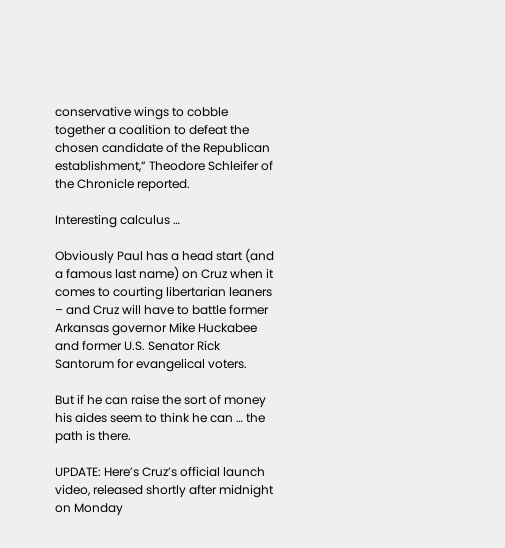conservative wings to cobble together a coalition to defeat the chosen candidate of the Republican establishment,” Theodore Schleifer of the Chronicle reported.

Interesting calculus …

Obviously Paul has a head start (and a famous last name) on Cruz when it comes to courting libertarian leaners – and Cruz will have to battle former Arkansas governor Mike Huckabee and former U.S. Senator Rick Santorum for evangelical voters.

But if he can raise the sort of money his aides seem to think he can … the path is there.

UPDATE: Here’s Cruz’s official launch video, released shortly after midnight on Monday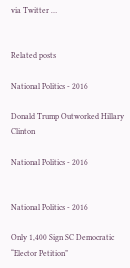via Twitter …


Related posts

National Politics - 2016

Donald Trump Outworked Hillary Clinton

National Politics - 2016


National Politics - 2016

Only 1,400 Sign SC Democratic “Elector Petition”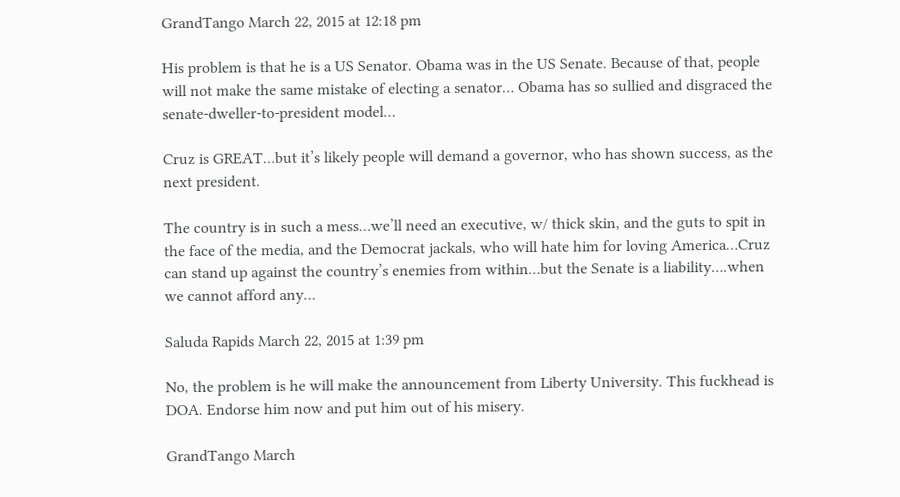GrandTango March 22, 2015 at 12:18 pm

His problem is that he is a US Senator. Obama was in the US Senate. Because of that, people will not make the same mistake of electing a senator… Obama has so sullied and disgraced the senate-dweller-to-president model…

Cruz is GREAT…but it’s likely people will demand a governor, who has shown success, as the next president.

The country is in such a mess…we’ll need an executive, w/ thick skin, and the guts to spit in the face of the media, and the Democrat jackals, who will hate him for loving America…Cruz can stand up against the country’s enemies from within…but the Senate is a liability….when we cannot afford any…

Saluda Rapids March 22, 2015 at 1:39 pm

No, the problem is he will make the announcement from Liberty University. This fuckhead is DOA. Endorse him now and put him out of his misery.

GrandTango March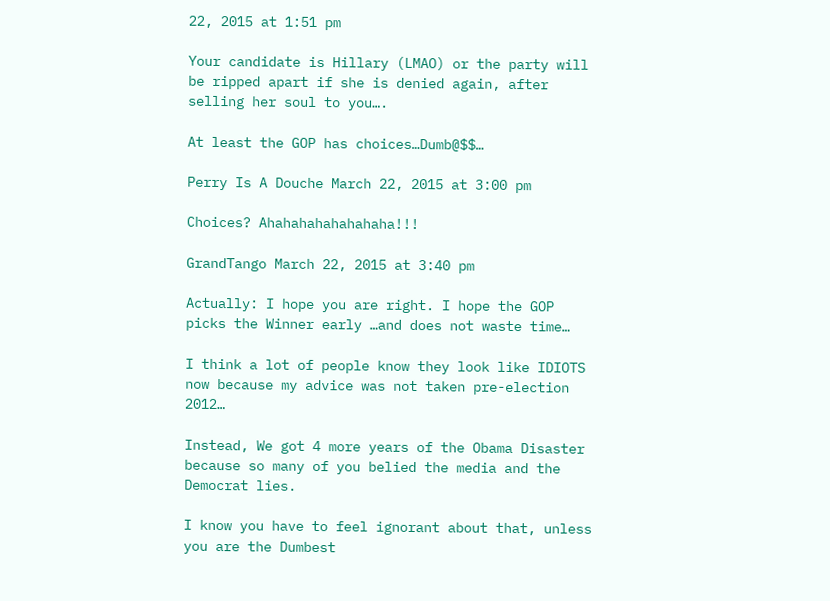22, 2015 at 1:51 pm

Your candidate is Hillary (LMAO) or the party will be ripped apart if she is denied again, after selling her soul to you….

At least the GOP has choices…Dumb@$$…

Perry Is A Douche March 22, 2015 at 3:00 pm

Choices? Ahahahahahahahaha!!!

GrandTango March 22, 2015 at 3:40 pm

Actually: I hope you are right. I hope the GOP picks the Winner early …and does not waste time…

I think a lot of people know they look like IDIOTS now because my advice was not taken pre-election 2012…

Instead, We got 4 more years of the Obama Disaster because so many of you belied the media and the Democrat lies.

I know you have to feel ignorant about that, unless you are the Dumbest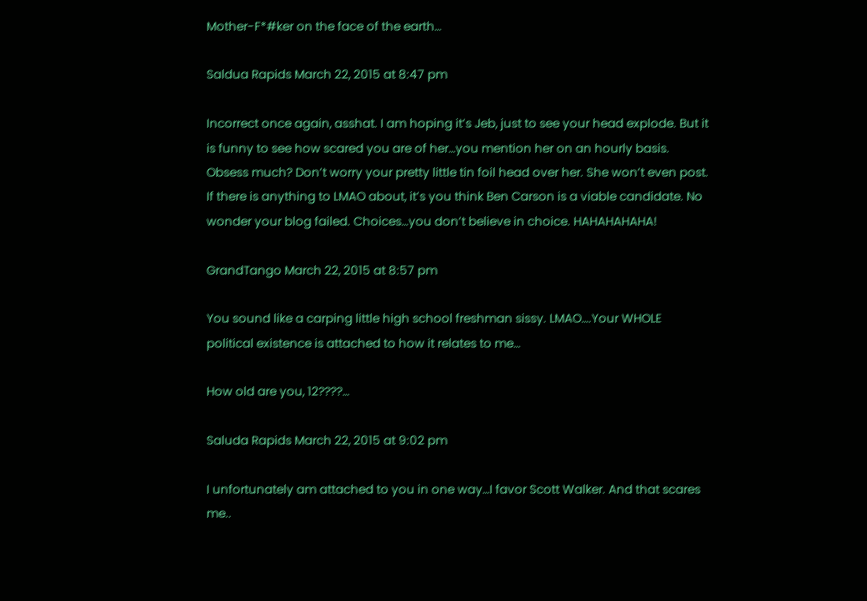Mother-F*#ker on the face of the earth…

Saldua Rapids March 22, 2015 at 8:47 pm

Incorrect once again, asshat. I am hoping it’s Jeb, just to see your head explode. But it is funny to see how scared you are of her…you mention her on an hourly basis. Obsess much? Don’t worry your pretty little tin foil head over her. She won’t even post. If there is anything to LMAO about, it’s you think Ben Carson is a viable candidate. No wonder your blog failed. Choices…you don’t believe in choice. HAHAHAHAHA!

GrandTango March 22, 2015 at 8:57 pm

You sound like a carping little high school freshman sissy. LMAO….Your WHOLE political existence is attached to how it relates to me…

How old are you, 12????…

Saluda Rapids March 22, 2015 at 9:02 pm

I unfortunately am attached to you in one way…I favor Scott Walker. And that scares me..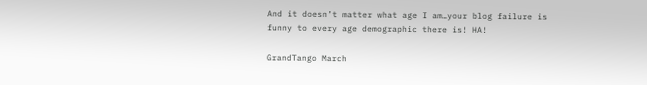And it doesn’t matter what age I am…your blog failure is funny to every age demographic there is! HA!

GrandTango March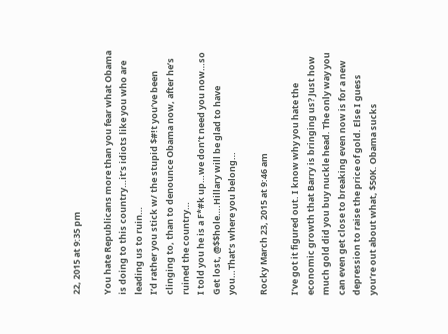22, 2015 at 9:35 pm

You hate Republicans more than you fear what Obama is doing to this country…it’s idiots like you who are leading us to ruin…
I’d rather you stick w/ the stupid $#!t you’ve been clinging to, than to denounce Obama now, after he’s ruined the country…
I told you he is a F*#k up…we don’t need you now…so Get lost, @$$hole….Hillary will be glad to have you…That’s where you belong…

Rocky March 23, 2015 at 9:46 am

I’ve got it figured out. I know why you hate the economic growth that Barry is bringing us? Just how much gold did you buy nuckle head. The only way you can even get close to breaking even now is for a new depression to raise the price of gold. Else I guess you’re out about what, $50K. Obama sucks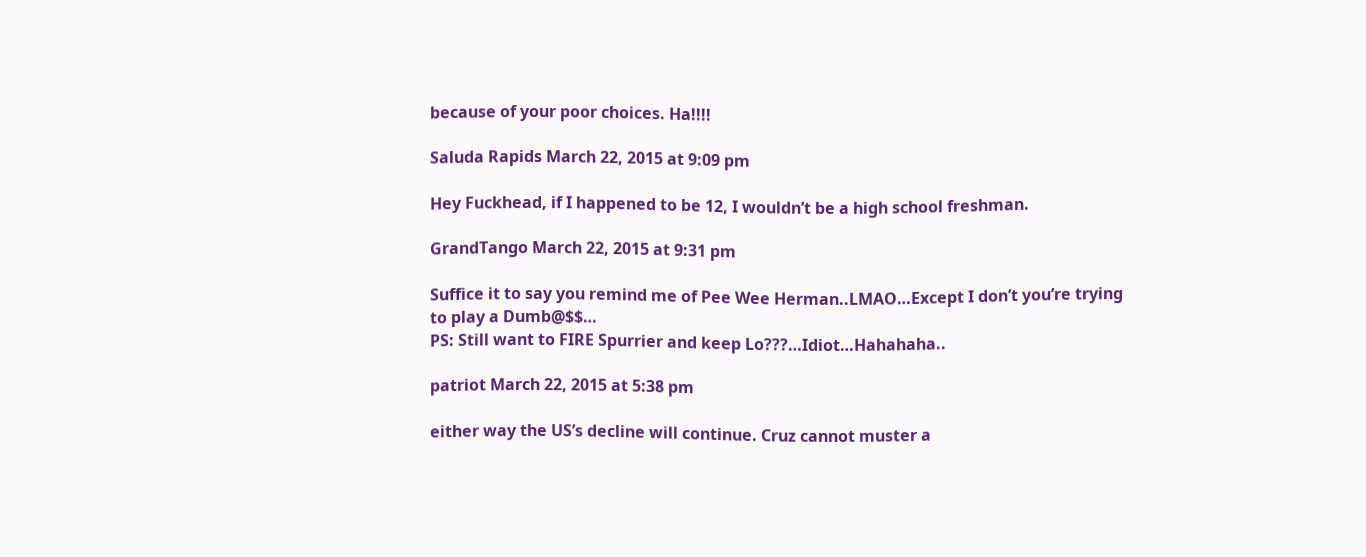because of your poor choices. Ha!!!!

Saluda Rapids March 22, 2015 at 9:09 pm

Hey Fuckhead, if I happened to be 12, I wouldn’t be a high school freshman.

GrandTango March 22, 2015 at 9:31 pm

Suffice it to say you remind me of Pee Wee Herman..LMAO…Except I don’t you’re trying to play a Dumb@$$…
PS: Still want to FIRE Spurrier and keep Lo???…Idiot…Hahahaha..

patriot March 22, 2015 at 5:38 pm

either way the US’s decline will continue. Cruz cannot muster a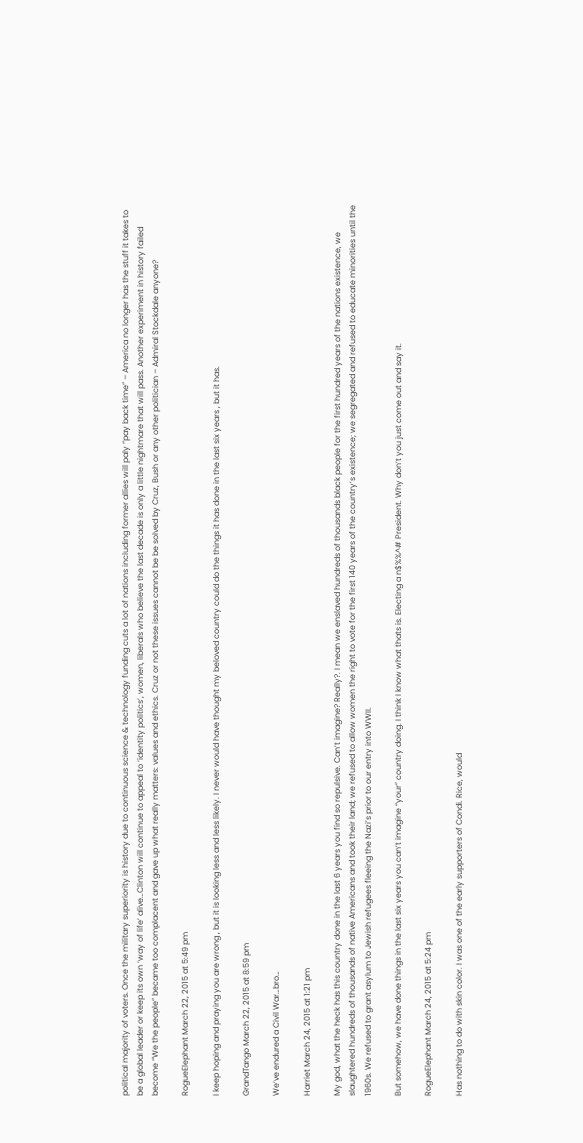political majority of voters. Once the military superiority is history due to continuous science & technology funding cuts a lot of nations including former allies will paly “pay back time” – America no longer has the stuff it takes to be a global leader or keep its own ‘way of life’ alive…Clinton will continue to appeal to ‘identity politics’, women, liberals who believe the last decade is only a little nightmare that will pass. Another experiment in history failed become “We the people” became too complacent and gave up what really matters: values and ethics. Cruz or not these issues cannot be be solved by Cruz, Bush or any other politician – Admiral Stockdale anyone?

RogueElephant March 22, 2015 at 5:49 pm

I keep hoping and praying you are wrong , but it is looking less and less likely. I never would have thought my beloved country could do the things it has done in the last six years , but it has.

GrandTango March 22, 2015 at 8:59 pm

We’ve endured a Civil War…bro…

Harriet March 24, 2015 at 1:21 pm

My god, what the heck has this country done in the last 6 years you find so repulsive. Can’t imagine? Really?. I mean we enslaved hundreds of thousands black people for the first hundred years of the nations existence, we slaughtered hundreds of thousands of native Americans and took their land; we refused to allow women the right to vote for the first 140 years of the country’s existence; we segregated and refused to educate minorities until the 1960s. We refused to grant asylum to Jewish refugees fleeing the Nazi’s prior to our entry into WWII.

But somehow, we have done things in the last six years you can’t imagine “your” country doing. I think I know what thats is. Electing a n$%%^# President. Why don’t you just come out and say it.

RogueElephant March 24, 2015 at 5:24 pm

Has nothing to do with skin color. I was one of the early supporters of Condi. Rice, would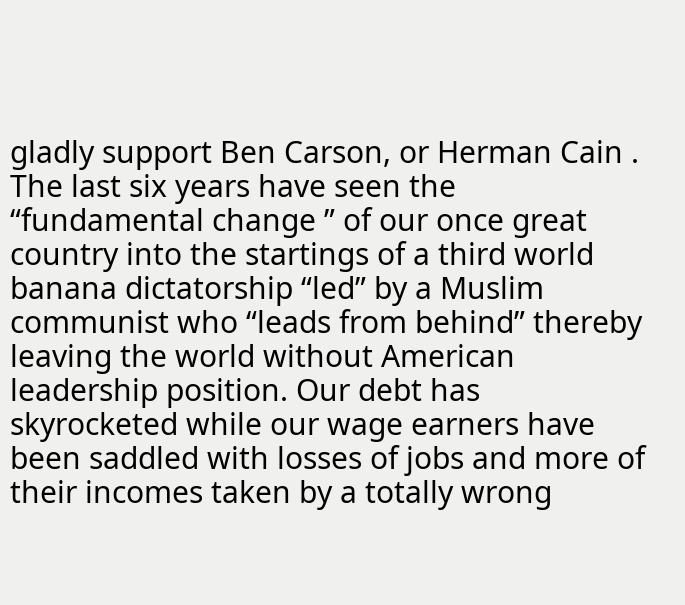gladly support Ben Carson, or Herman Cain . The last six years have seen the “fundamental change ” of our once great country into the startings of a third world banana dictatorship “led” by a Muslim communist who “leads from behind” thereby leaving the world without American leadership position. Our debt has skyrocketed while our wage earners have been saddled with losses of jobs and more of their incomes taken by a totally wrong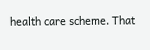health care scheme. That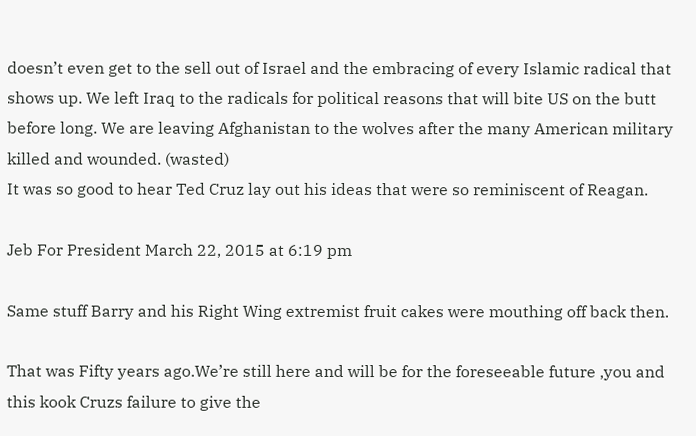doesn’t even get to the sell out of Israel and the embracing of every Islamic radical that shows up. We left Iraq to the radicals for political reasons that will bite US on the butt before long. We are leaving Afghanistan to the wolves after the many American military killed and wounded. (wasted)
It was so good to hear Ted Cruz lay out his ideas that were so reminiscent of Reagan.

Jeb For President March 22, 2015 at 6:19 pm

Same stuff Barry and his Right Wing extremist fruit cakes were mouthing off back then.

That was Fifty years ago.We’re still here and will be for the foreseeable future ,you and this kook Cruzs failure to give the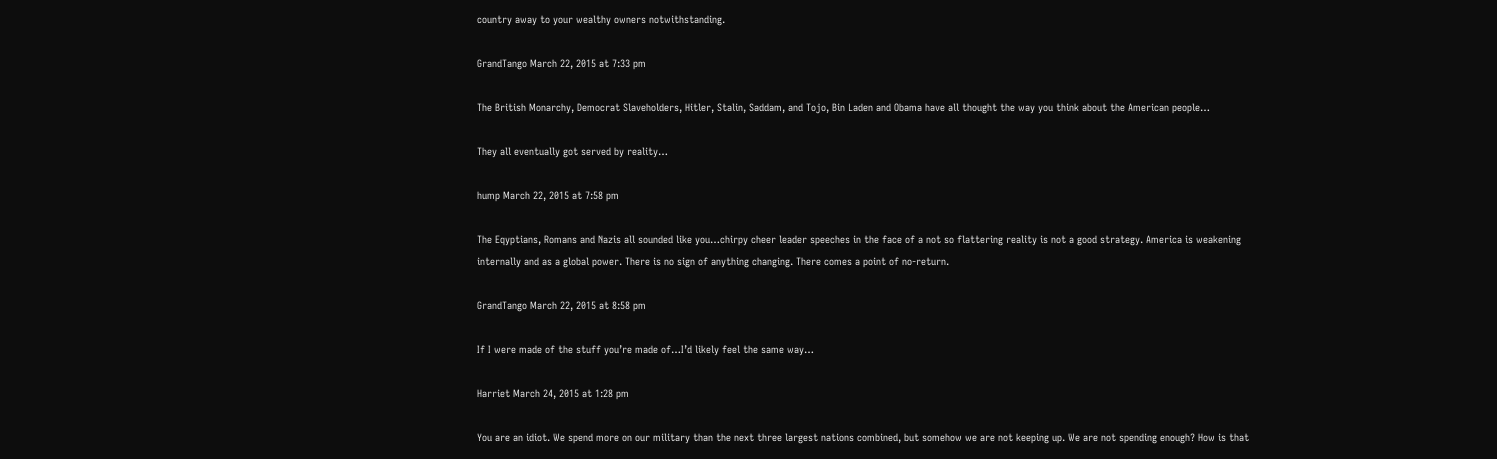country away to your wealthy owners notwithstanding.

GrandTango March 22, 2015 at 7:33 pm

The British Monarchy, Democrat Slaveholders, Hitler, Stalin, Saddam, and Tojo, Bin Laden and Obama have all thought the way you think about the American people…

They all eventually got served by reality…

hump March 22, 2015 at 7:58 pm

The Eqyptians, Romans and Nazis all sounded like you…chirpy cheer leader speeches in the face of a not so flattering reality is not a good strategy. America is weakening internally and as a global power. There is no sign of anything changing. There comes a point of no-return.

GrandTango March 22, 2015 at 8:58 pm

If I were made of the stuff you’re made of…I’d likely feel the same way…

Harriet March 24, 2015 at 1:28 pm

You are an idiot. We spend more on our military than the next three largest nations combined, but somehow we are not keeping up. We are not spending enough? How is that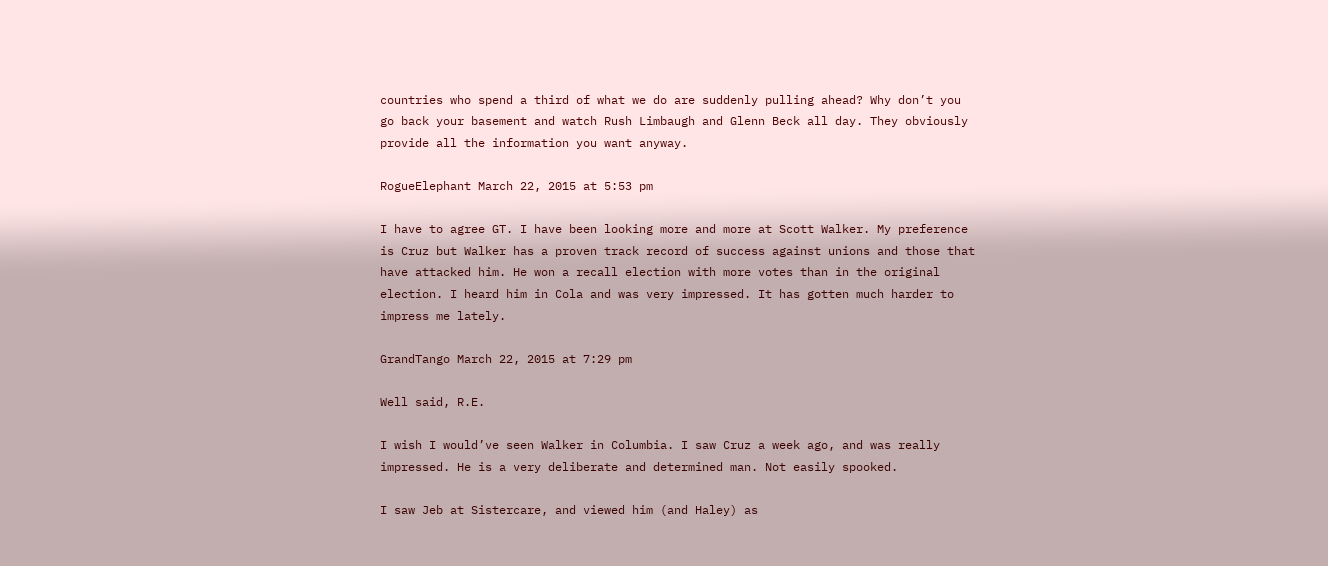countries who spend a third of what we do are suddenly pulling ahead? Why don’t you go back your basement and watch Rush Limbaugh and Glenn Beck all day. They obviously provide all the information you want anyway.

RogueElephant March 22, 2015 at 5:53 pm

I have to agree GT. I have been looking more and more at Scott Walker. My preference is Cruz but Walker has a proven track record of success against unions and those that have attacked him. He won a recall election with more votes than in the original election. I heard him in Cola and was very impressed. It has gotten much harder to impress me lately.

GrandTango March 22, 2015 at 7:29 pm

Well said, R.E.

I wish I would’ve seen Walker in Columbia. I saw Cruz a week ago, and was really impressed. He is a very deliberate and determined man. Not easily spooked.

I saw Jeb at Sistercare, and viewed him (and Haley) as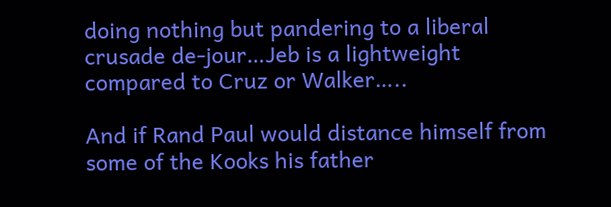doing nothing but pandering to a liberal crusade de-jour…Jeb is a lightweight compared to Cruz or Walker…..

And if Rand Paul would distance himself from some of the Kooks his father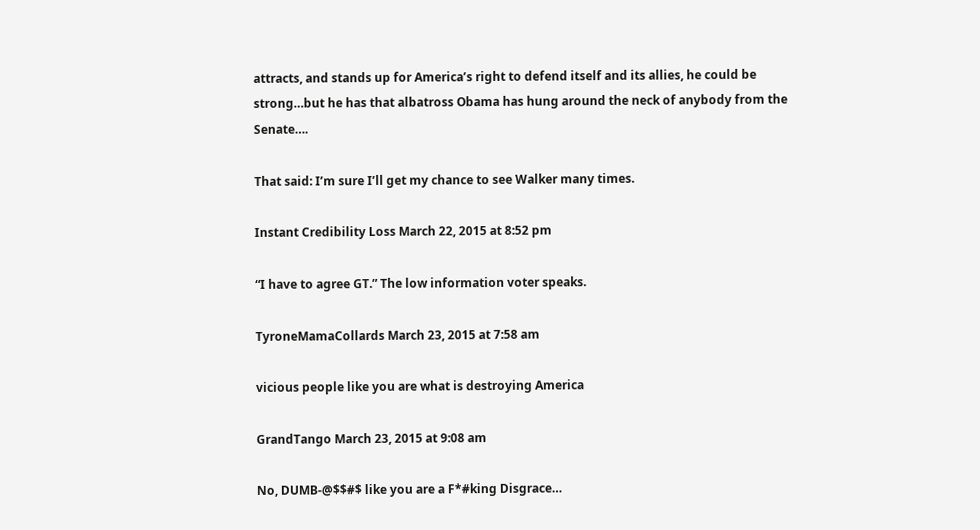attracts, and stands up for America’s right to defend itself and its allies, he could be strong…but he has that albatross Obama has hung around the neck of anybody from the Senate….

That said: I’m sure I’ll get my chance to see Walker many times.

Instant Credibility Loss March 22, 2015 at 8:52 pm

“I have to agree GT.” The low information voter speaks.

TyroneMamaCollards March 23, 2015 at 7:58 am

vicious people like you are what is destroying America

GrandTango March 23, 2015 at 9:08 am

No, DUMB-@$$#$ like you are a F*#king Disgrace…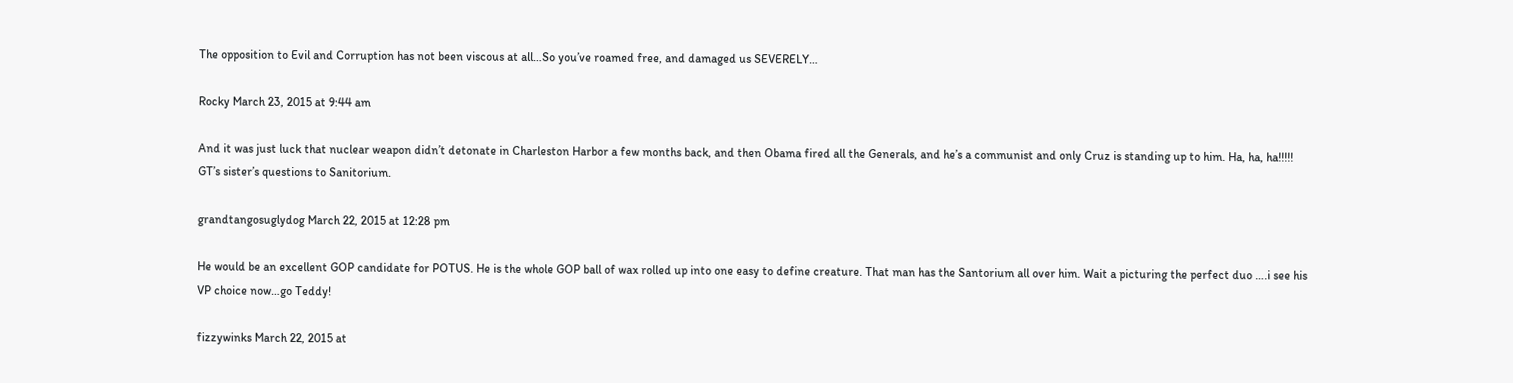The opposition to Evil and Corruption has not been viscous at all…So you’ve roamed free, and damaged us SEVERELY…

Rocky March 23, 2015 at 9:44 am

And it was just luck that nuclear weapon didn’t detonate in Charleston Harbor a few months back, and then Obama fired all the Generals, and he’s a communist and only Cruz is standing up to him. Ha, ha, ha!!!!! GT’s sister’s questions to Sanitorium.

grandtangosuglydog March 22, 2015 at 12:28 pm

He would be an excellent GOP candidate for POTUS. He is the whole GOP ball of wax rolled up into one easy to define creature. That man has the Santorium all over him. Wait a picturing the perfect duo ….i see his VP choice now…go Teddy!

fizzywinks March 22, 2015 at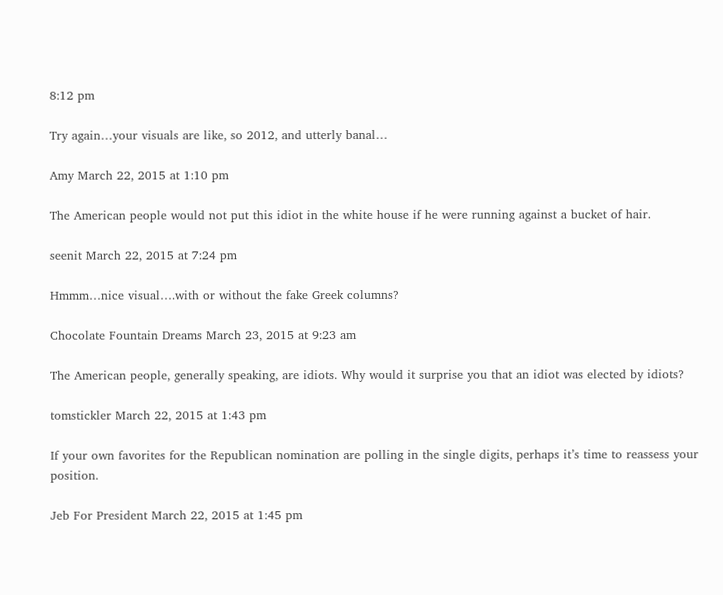8:12 pm

Try again…your visuals are like, so 2012, and utterly banal…

Amy March 22, 2015 at 1:10 pm

The American people would not put this idiot in the white house if he were running against a bucket of hair.

seenit March 22, 2015 at 7:24 pm

Hmmm…nice visual….with or without the fake Greek columns?

Chocolate Fountain Dreams March 23, 2015 at 9:23 am

The American people, generally speaking, are idiots. Why would it surprise you that an idiot was elected by idiots?

tomstickler March 22, 2015 at 1:43 pm

If your own favorites for the Republican nomination are polling in the single digits, perhaps it’s time to reassess your position.

Jeb For President March 22, 2015 at 1:45 pm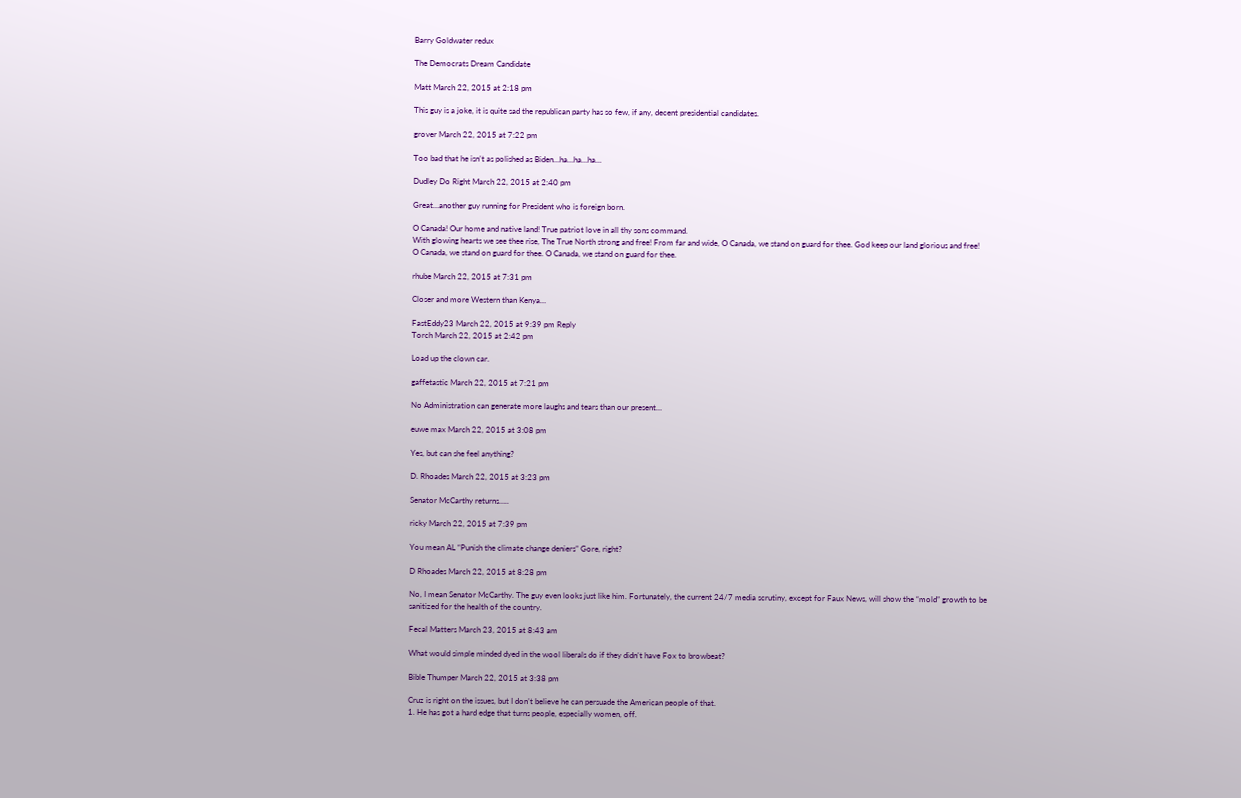Barry Goldwater redux

The Democrats Dream Candidate

Matt March 22, 2015 at 2:18 pm

This guy is a joke, it is quite sad the republican party has so few, if any, decent presidential candidates.

grover March 22, 2015 at 7:22 pm

Too bad that he isn’t as polished as Biden…ha…ha…ha…

Dudley Do Right March 22, 2015 at 2:40 pm

Great…another guy running for President who is foreign born.

O Canada! Our home and native land! True patriot love in all thy sons command.
With glowing hearts we see thee rise, The True North strong and free! From far and wide, O Canada, we stand on guard for thee. God keep our land glorious and free!
O Canada, we stand on guard for thee. O Canada, we stand on guard for thee.

rhube March 22, 2015 at 7:31 pm

Closer and more Western than Kenya…

FastEddy23 March 22, 2015 at 9:39 pm Reply
Torch March 22, 2015 at 2:42 pm

Load up the clown car.

gaffetastic March 22, 2015 at 7:21 pm

No Administration can generate more laughs and tears than our present…

euwe max March 22, 2015 at 3:08 pm

Yes, but can she feel anything?

D. Rhoades March 22, 2015 at 3:23 pm

Senator McCarthy returns…..

ricky March 22, 2015 at 7:39 pm

You mean AL “Punish the climate change deniers” Gore, right?

D Rhoades March 22, 2015 at 8:28 pm

No, I mean Senator McCarthy. The guy even looks just like him. Fortunately, the current 24/7 media scrutiny, except for Faux News, will show the “mold” growth to be sanitized for the health of the country.

Fecal Matters March 23, 2015 at 8:43 am

What would simple minded dyed in the wool liberals do if they didn’t have Fox to browbeat?

Bible Thumper March 22, 2015 at 3:38 pm

Cruz is right on the issues, but I don’t believe he can persuade the American people of that.
1. He has got a hard edge that turns people, especially women, off.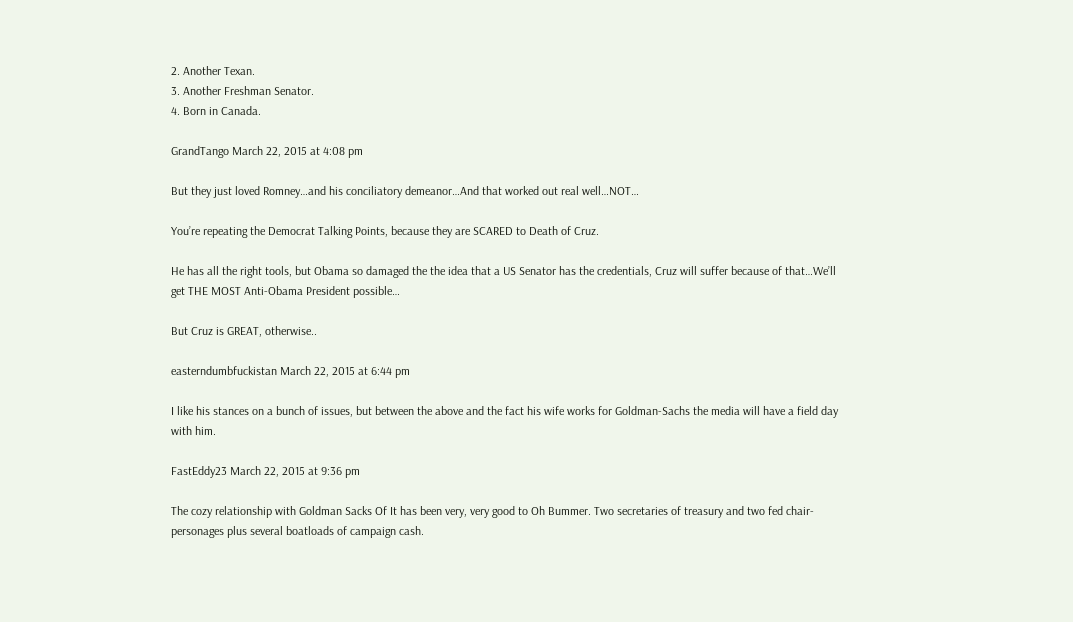2. Another Texan.
3. Another Freshman Senator.
4. Born in Canada.

GrandTango March 22, 2015 at 4:08 pm

But they just loved Romney…and his conciliatory demeanor…And that worked out real well…NOT…

You’re repeating the Democrat Talking Points, because they are SCARED to Death of Cruz.

He has all the right tools, but Obama so damaged the the idea that a US Senator has the credentials, Cruz will suffer because of that…We’ll get THE MOST Anti-Obama President possible…

But Cruz is GREAT, otherwise..

easterndumbfuckistan March 22, 2015 at 6:44 pm

I like his stances on a bunch of issues, but between the above and the fact his wife works for Goldman-Sachs the media will have a field day with him.

FastEddy23 March 22, 2015 at 9:36 pm

The cozy relationship with Goldman Sacks Of It has been very, very good to Oh Bummer. Two secretaries of treasury and two fed chair-personages plus several boatloads of campaign cash.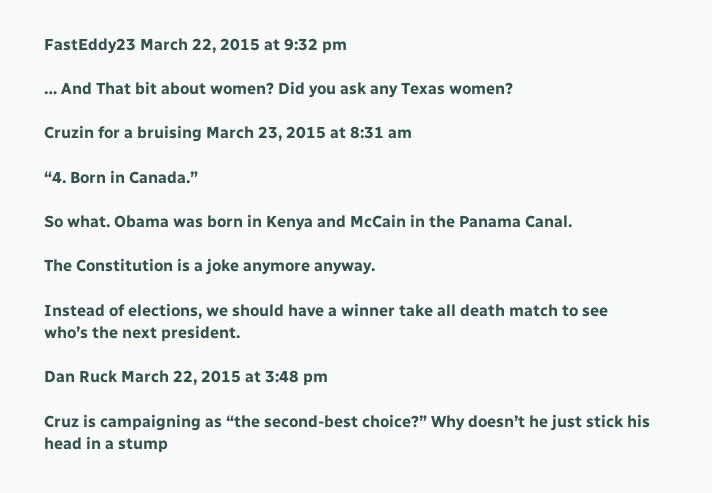FastEddy23 March 22, 2015 at 9:32 pm

… And That bit about women? Did you ask any Texas women?

Cruzin for a bruising March 23, 2015 at 8:31 am

“4. Born in Canada.”

So what. Obama was born in Kenya and McCain in the Panama Canal.

The Constitution is a joke anymore anyway.

Instead of elections, we should have a winner take all death match to see who’s the next president.

Dan Ruck March 22, 2015 at 3:48 pm

Cruz is campaigning as “the second-best choice?” Why doesn’t he just stick his head in a stump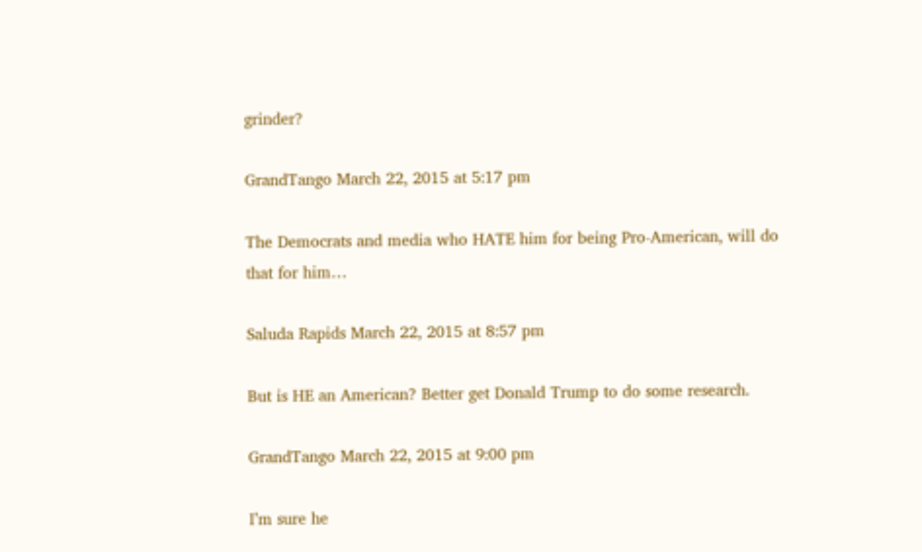grinder?

GrandTango March 22, 2015 at 5:17 pm

The Democrats and media who HATE him for being Pro-American, will do that for him…

Saluda Rapids March 22, 2015 at 8:57 pm

But is HE an American? Better get Donald Trump to do some research.

GrandTango March 22, 2015 at 9:00 pm

I’m sure he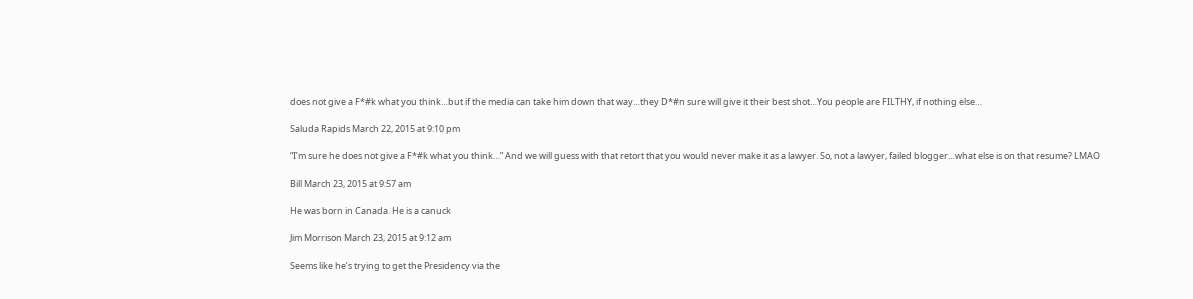does not give a F*#k what you think…but if the media can take him down that way…they D*#n sure will give it their best shot…You people are FILTHY, if nothing else…

Saluda Rapids March 22, 2015 at 9:10 pm

“I’m sure he does not give a F*#k what you think…” And we will guess with that retort that you would never make it as a lawyer. So, not a lawyer, failed blogger…what else is on that resume? LMAO

Bill March 23, 2015 at 9:57 am

He was born in Canada. He is a canuck

Jim Morrison March 23, 2015 at 9:12 am

Seems like he’s trying to get the Presidency via the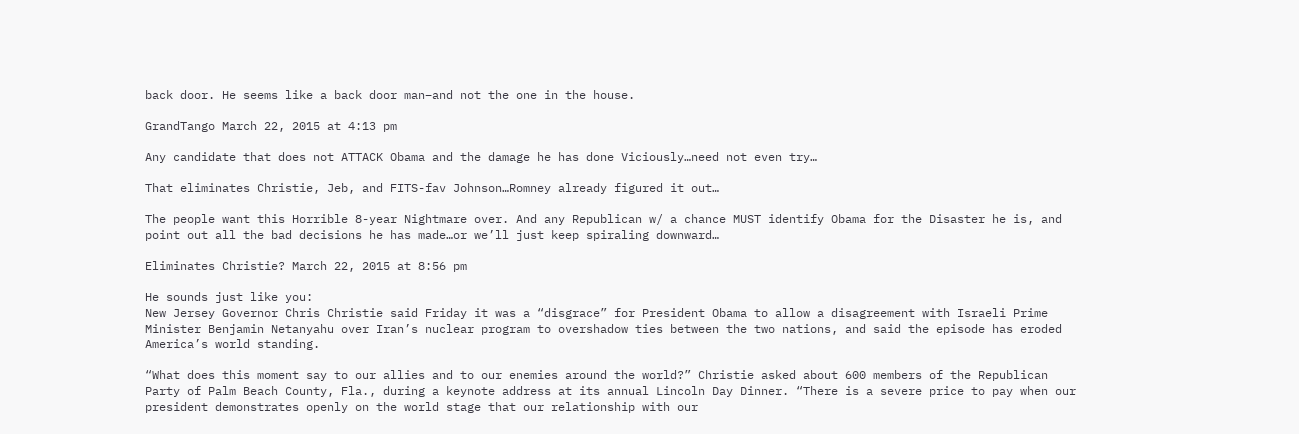back door. He seems like a back door man–and not the one in the house.

GrandTango March 22, 2015 at 4:13 pm

Any candidate that does not ATTACK Obama and the damage he has done Viciously…need not even try…

That eliminates Christie, Jeb, and FITS-fav Johnson…Romney already figured it out…

The people want this Horrible 8-year Nightmare over. And any Republican w/ a chance MUST identify Obama for the Disaster he is, and point out all the bad decisions he has made…or we’ll just keep spiraling downward…

Eliminates Christie? March 22, 2015 at 8:56 pm

He sounds just like you:
New Jersey Governor Chris Christie said Friday it was a “disgrace” for President Obama to allow a disagreement with Israeli Prime Minister Benjamin Netanyahu over Iran’s nuclear program to overshadow ties between the two nations, and said the episode has eroded America’s world standing.

“What does this moment say to our allies and to our enemies around the world?” Christie asked about 600 members of the Republican Party of Palm Beach County, Fla., during a keynote address at its annual Lincoln Day Dinner. “There is a severe price to pay when our president demonstrates openly on the world stage that our relationship with our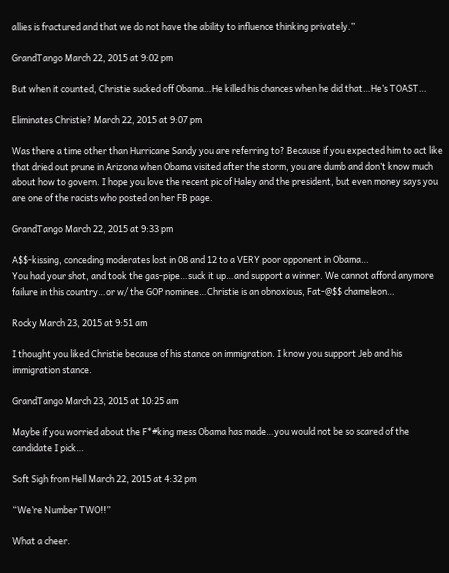allies is fractured and that we do not have the ability to influence thinking privately.”

GrandTango March 22, 2015 at 9:02 pm

But when it counted, Christie sucked off Obama…He killed his chances when he did that…He’s TOAST…

Eliminates Christie? March 22, 2015 at 9:07 pm

Was there a time other than Hurricane Sandy you are referring to? Because if you expected him to act like that dried out prune in Arizona when Obama visited after the storm, you are dumb and don’t know much about how to govern. I hope you love the recent pic of Haley and the president, but even money says you are one of the racists who posted on her FB page.

GrandTango March 22, 2015 at 9:33 pm

A$$-kissing, conceding moderates lost in 08 and 12 to a VERY poor opponent in Obama…
You had your shot, and took the gas-pipe…suck it up…and support a winner. We cannot afford anymore failure in this country…or w/ the GOP nominee…Christie is an obnoxious, Fat-@$$ chameleon…

Rocky March 23, 2015 at 9:51 am

I thought you liked Christie because of his stance on immigration. I know you support Jeb and his immigration stance.

GrandTango March 23, 2015 at 10:25 am

Maybe if you worried about the F*#king mess Obama has made…you would not be so scared of the candidate I pick…

Soft Sigh from Hell March 22, 2015 at 4:32 pm

“We’re Number TWO!!”

What a cheer.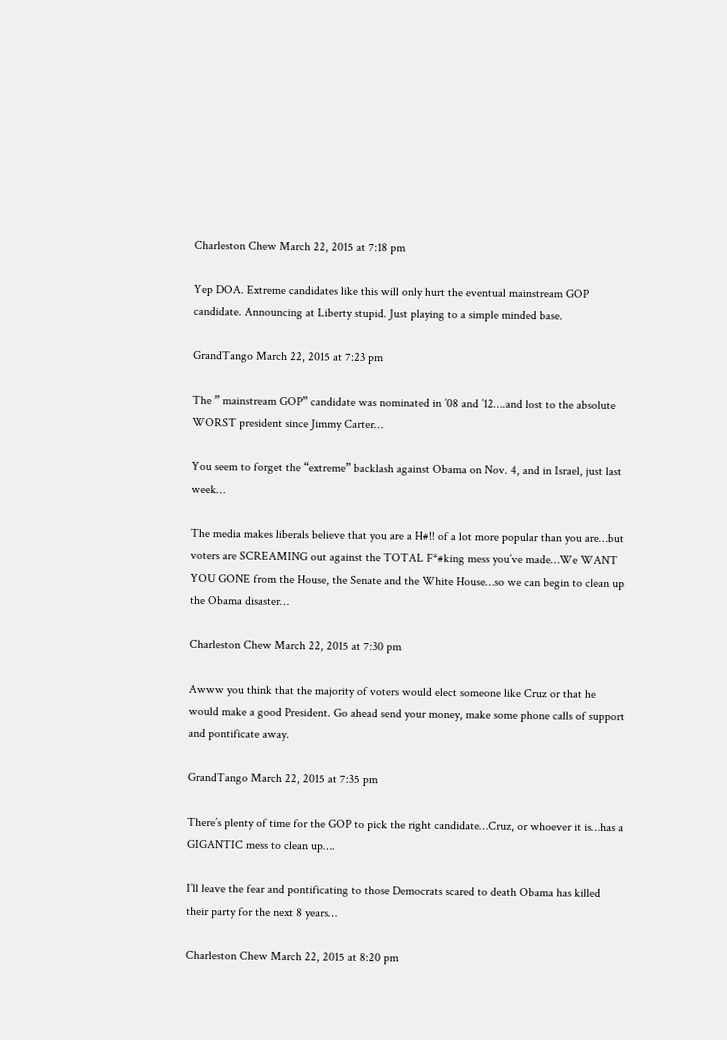Charleston Chew March 22, 2015 at 7:18 pm

Yep DOA. Extreme candidates like this will only hurt the eventual mainstream GOP candidate. Announcing at Liberty stupid. Just playing to a simple minded base.

GrandTango March 22, 2015 at 7:23 pm

The ” mainstream GOP” candidate was nominated in ’08 and ’12….and lost to the absolute WORST president since Jimmy Carter…

You seem to forget the “extreme” backlash against Obama on Nov. 4, and in Israel, just last week…

The media makes liberals believe that you are a H#!! of a lot more popular than you are…but voters are SCREAMING out against the TOTAL F*#king mess you’ve made…We WANT YOU GONE from the House, the Senate and the White House…so we can begin to clean up the Obama disaster…

Charleston Chew March 22, 2015 at 7:30 pm

Awww you think that the majority of voters would elect someone like Cruz or that he would make a good President. Go ahead send your money, make some phone calls of support and pontificate away.

GrandTango March 22, 2015 at 7:35 pm

There’s plenty of time for the GOP to pick the right candidate…Cruz, or whoever it is…has a GIGANTIC mess to clean up….

I’ll leave the fear and pontificating to those Democrats scared to death Obama has killed their party for the next 8 years…

Charleston Chew March 22, 2015 at 8:20 pm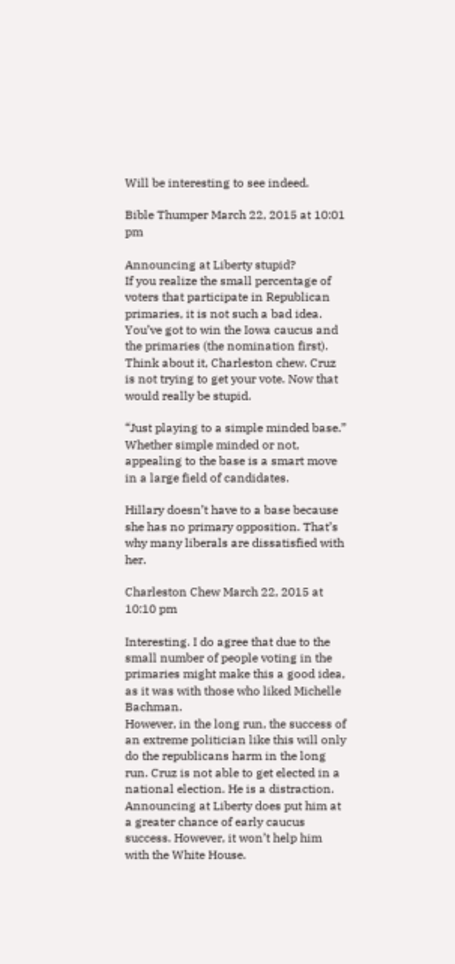Will be interesting to see indeed.

Bible Thumper March 22, 2015 at 10:01 pm

Announcing at Liberty stupid?
If you realize the small percentage of voters that participate in Republican primaries, it is not such a bad idea. You’ve got to win the Iowa caucus and the primaries (the nomination first). Think about it, Charleston chew. Cruz is not trying to get your vote. Now that would really be stupid.

“Just playing to a simple minded base.”
Whether simple minded or not, appealing to the base is a smart move in a large field of candidates.

Hillary doesn’t have to a base because she has no primary opposition. That’s why many liberals are dissatisfied with her.

Charleston Chew March 22, 2015 at 10:10 pm

Interesting. I do agree that due to the small number of people voting in the primaries might make this a good idea, as it was with those who liked Michelle Bachman.
However, in the long run, the success of an extreme politician like this will only do the republicans harm in the long run. Cruz is not able to get elected in a national election. He is a distraction.
Announcing at Liberty does put him at a greater chance of early caucus success. However, it won’t help him with the White House.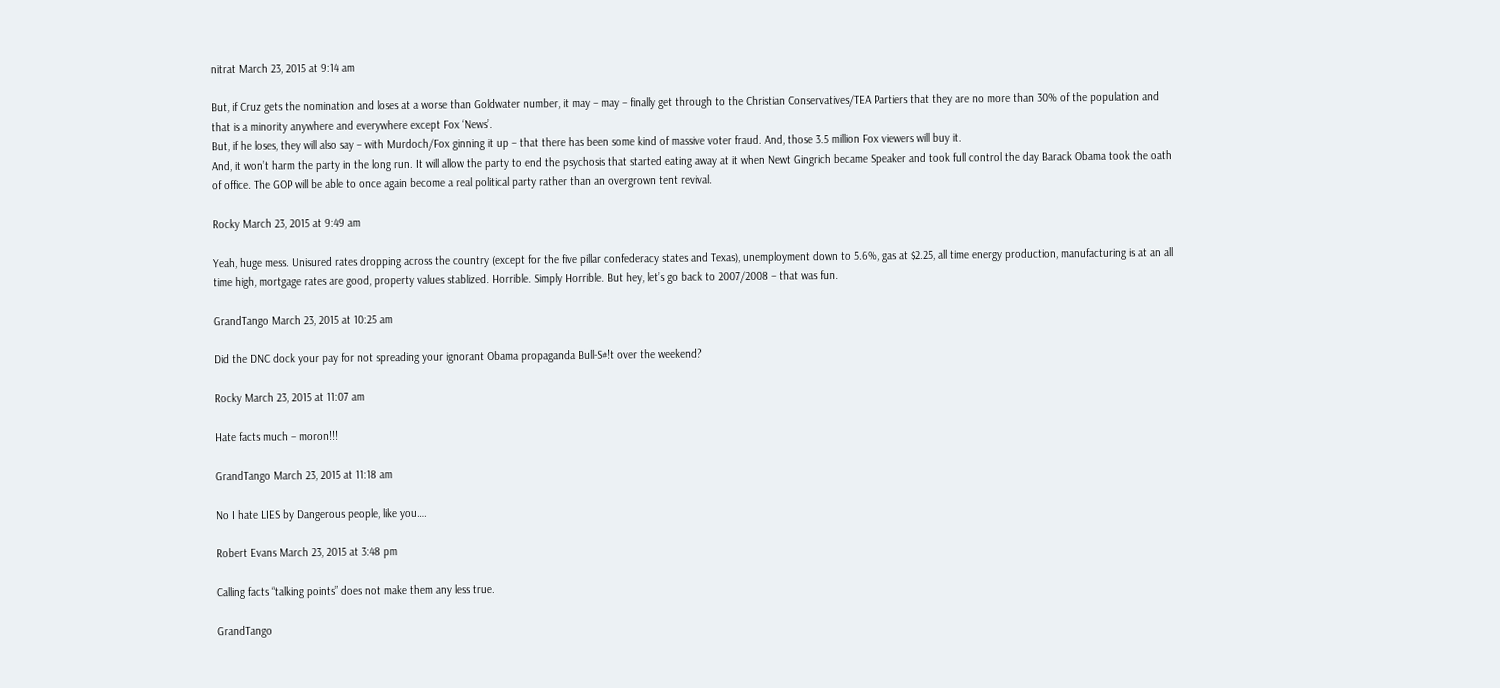nitrat March 23, 2015 at 9:14 am

But, if Cruz gets the nomination and loses at a worse than Goldwater number, it may – may – finally get through to the Christian Conservatives/TEA Partiers that they are no more than 30% of the population and that is a minority anywhere and everywhere except Fox ‘News’.
But, if he loses, they will also say – with Murdoch/Fox ginning it up – that there has been some kind of massive voter fraud. And, those 3.5 million Fox viewers will buy it.
And, it won’t harm the party in the long run. It will allow the party to end the psychosis that started eating away at it when Newt Gingrich became Speaker and took full control the day Barack Obama took the oath of office. The GOP will be able to once again become a real political party rather than an overgrown tent revival.

Rocky March 23, 2015 at 9:49 am

Yeah, huge mess. Unisured rates dropping across the country (except for the five pillar confederacy states and Texas), unemployment down to 5.6%, gas at $2.25, all time energy production, manufacturing is at an all time high, mortgage rates are good, property values stablized. Horrible. Simply Horrible. But hey, let’s go back to 2007/2008 – that was fun.

GrandTango March 23, 2015 at 10:25 am

Did the DNC dock your pay for not spreading your ignorant Obama propaganda Bull-S#!t over the weekend?

Rocky March 23, 2015 at 11:07 am

Hate facts much – moron!!!

GrandTango March 23, 2015 at 11:18 am

No I hate LIES by Dangerous people, like you….

Robert Evans March 23, 2015 at 3:48 pm

Calling facts “talking points” does not make them any less true.

GrandTango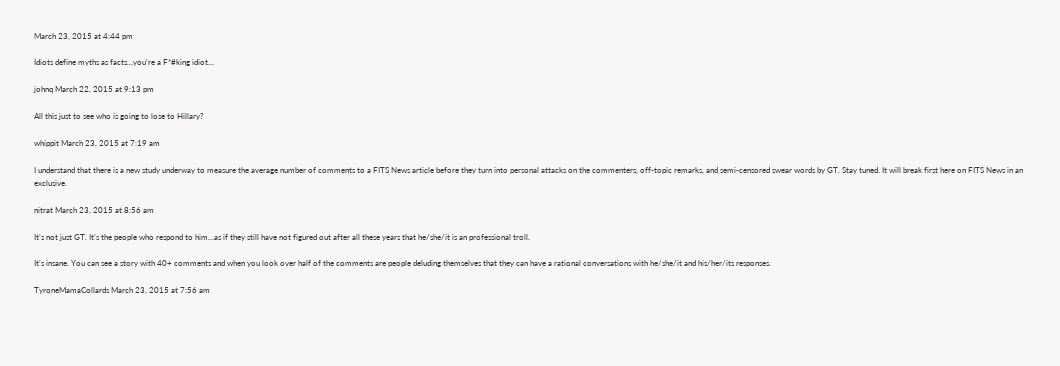March 23, 2015 at 4:44 pm

Idiots define myths as facts…you’re a F*#king idiot…

johnq March 22, 2015 at 9:13 pm

All this just to see who is going to lose to Hillary?

whippit March 23, 2015 at 7:19 am

I understand that there is a new study underway to measure the average number of comments to a FITS News article before they turn into personal attacks on the commenters, off-topic remarks, and semi-censored swear words by GT. Stay tuned. It will break first here on FITS News in an exclusive.

nitrat March 23, 2015 at 8:56 am

It’s not just GT. It’s the people who respond to him…as if they still have not figured out after all these years that he/she/it is an professional troll.

It’s insane. You can see a story with 40+ comments and when you look over half of the comments are people deluding themselves that they can have a rational conversations with he/she/it and his/her/its responses.

TyroneMamaCollards March 23, 2015 at 7:56 am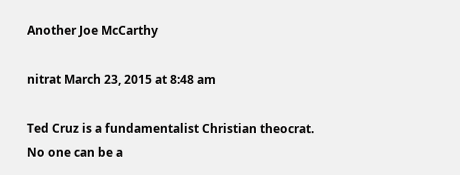Another Joe McCarthy

nitrat March 23, 2015 at 8:48 am

Ted Cruz is a fundamentalist Christian theocrat.
No one can be a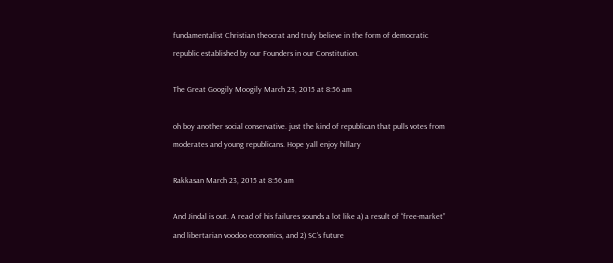fundamentalist Christian theocrat and truly believe in the form of democratic republic established by our Founders in our Constitution.

The Great Googily Moogily March 23, 2015 at 8:56 am

oh boy another social conservative. just the kind of republican that pulls votes from moderates and young republicans. Hope yall enjoy hillary

Rakkasan March 23, 2015 at 8:56 am

And Jindal is out. A read of his failures sounds a lot like a) a result of “free-market” and libertarian voodoo economics, and 2) SC’s future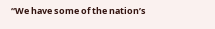“We have some of the nation’s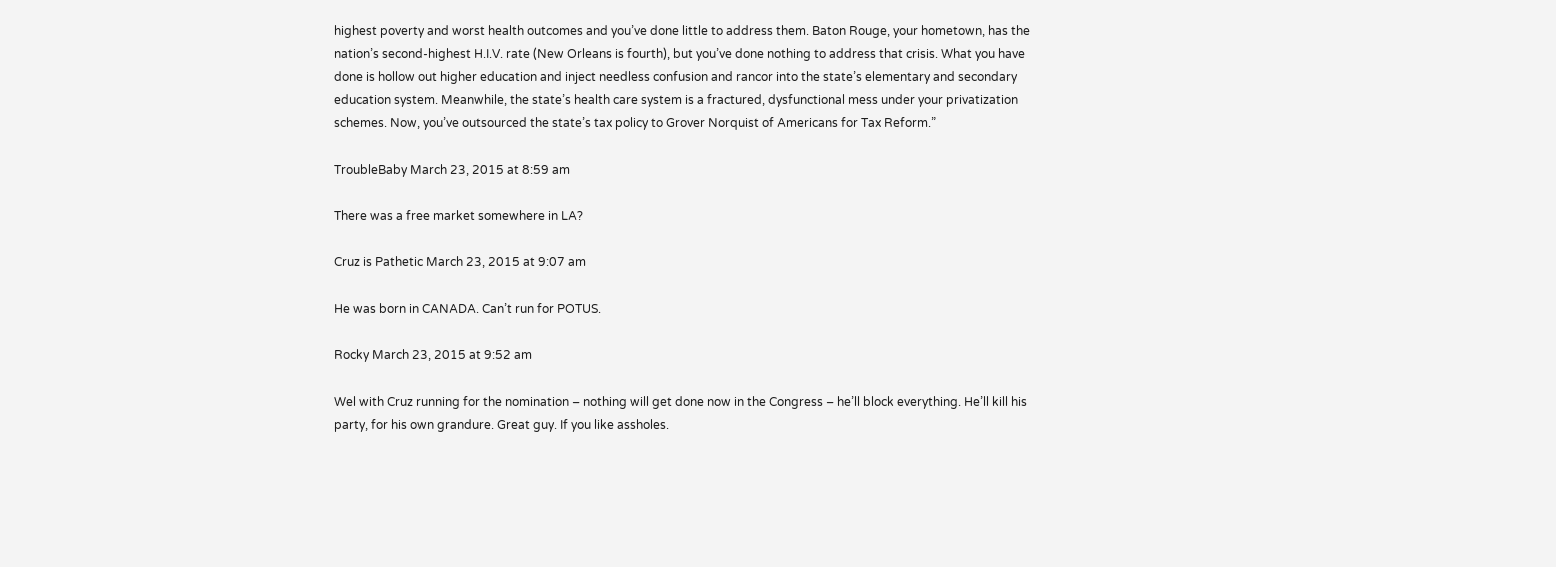highest poverty and worst health outcomes and you’ve done little to address them. Baton Rouge, your hometown, has the nation’s second-highest H.I.V. rate (New Orleans is fourth), but you’ve done nothing to address that crisis. What you have done is hollow out higher education and inject needless confusion and rancor into the state’s elementary and secondary education system. Meanwhile, the state’s health care system is a fractured, dysfunctional mess under your privatization schemes. Now, you’ve outsourced the state’s tax policy to Grover Norquist of Americans for Tax Reform.”

TroubleBaby March 23, 2015 at 8:59 am

There was a free market somewhere in LA?

Cruz is Pathetic March 23, 2015 at 9:07 am

He was born in CANADA. Can’t run for POTUS.

Rocky March 23, 2015 at 9:52 am

Wel with Cruz running for the nomination – nothing will get done now in the Congress – he’ll block everything. He’ll kill his party, for his own grandure. Great guy. If you like assholes.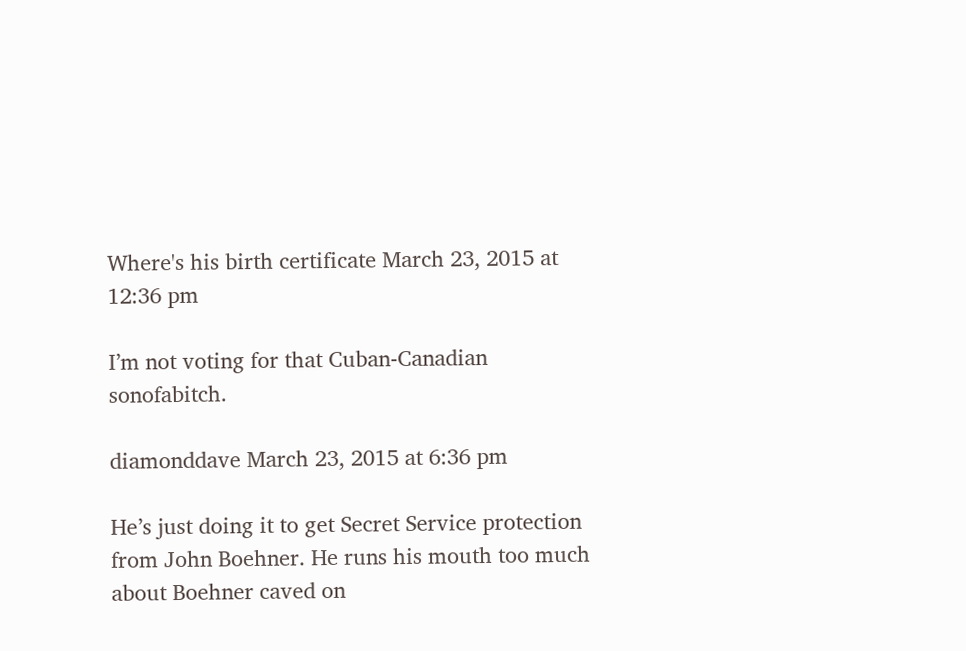Where's his birth certificate March 23, 2015 at 12:36 pm

I’m not voting for that Cuban-Canadian sonofabitch.

diamonddave March 23, 2015 at 6:36 pm

He’s just doing it to get Secret Service protection from John Boehner. He runs his mouth too much about Boehner caved on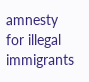amnesty for illegal immigrants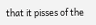that it pisses of the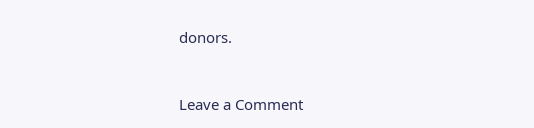donors.


Leave a Comment